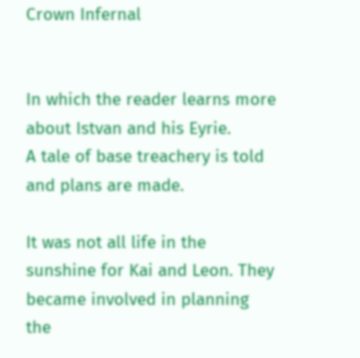Crown Infernal


In which the reader learns more about Istvan and his Eyrie.
A tale of base treachery is told and plans are made.

It was not all life in the sunshine for Kai and Leon. They became involved in planning the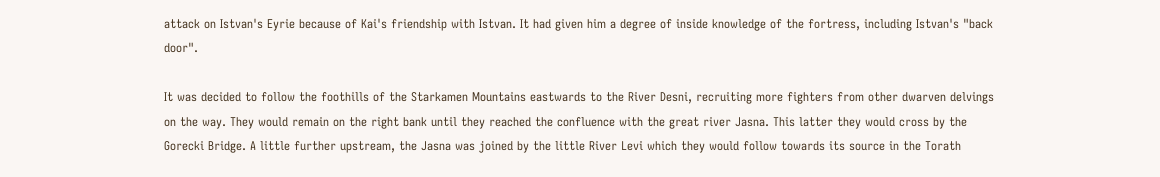attack on Istvan's Eyrie because of Kai's friendship with Istvan. It had given him a degree of inside knowledge of the fortress, including Istvan's "back door".

It was decided to follow the foothills of the Starkamen Mountains eastwards to the River Desni, recruiting more fighters from other dwarven delvings on the way. They would remain on the right bank until they reached the confluence with the great river Jasna. This latter they would cross by the Gorecki Bridge. A little further upstream, the Jasna was joined by the little River Levi which they would follow towards its source in the Torath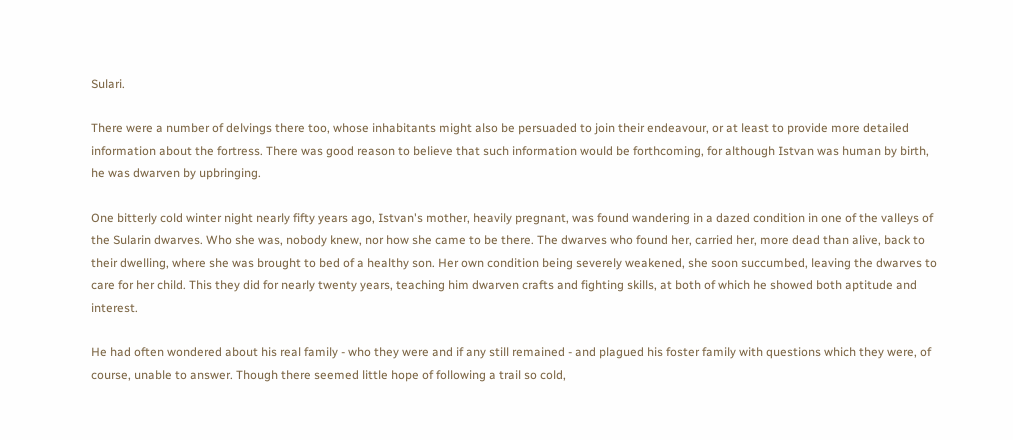Sulari.

There were a number of delvings there too, whose inhabitants might also be persuaded to join their endeavour, or at least to provide more detailed information about the fortress. There was good reason to believe that such information would be forthcoming, for although Istvan was human by birth, he was dwarven by upbringing.

One bitterly cold winter night nearly fifty years ago, Istvan's mother, heavily pregnant, was found wandering in a dazed condition in one of the valleys of the Sularin dwarves. Who she was, nobody knew, nor how she came to be there. The dwarves who found her, carried her, more dead than alive, back to their dwelling, where she was brought to bed of a healthy son. Her own condition being severely weakened, she soon succumbed, leaving the dwarves to care for her child. This they did for nearly twenty years, teaching him dwarven crafts and fighting skills, at both of which he showed both aptitude and interest.

He had often wondered about his real family - who they were and if any still remained - and plagued his foster family with questions which they were, of course, unable to answer. Though there seemed little hope of following a trail so cold,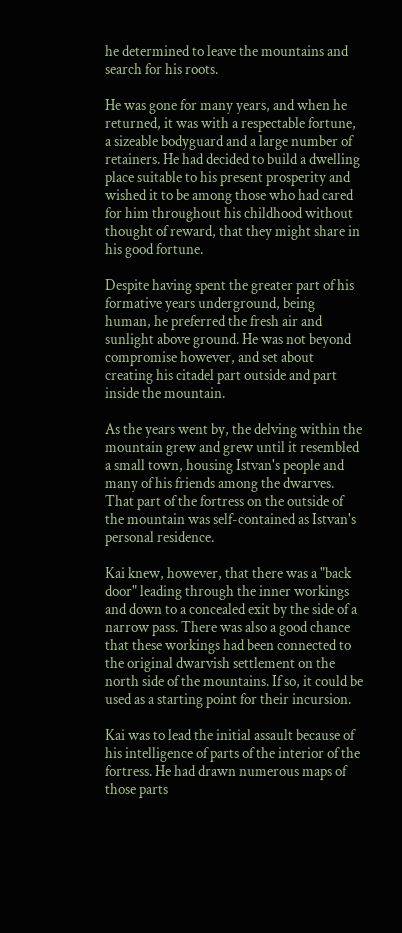he determined to leave the mountains and search for his roots.

He was gone for many years, and when he returned, it was with a respectable fortune, a sizeable bodyguard and a large number of retainers. He had decided to build a dwelling place suitable to his present prosperity and wished it to be among those who had cared for him throughout his childhood without thought of reward, that they might share in his good fortune.

Despite having spent the greater part of his formative years underground, being human, he preferred the fresh air and sunlight above ground. He was not beyond compromise however, and set about creating his citadel part outside and part inside the mountain.

As the years went by, the delving within the mountain grew and grew until it resembled a small town, housing Istvan's people and many of his friends among the dwarves. That part of the fortress on the outside of the mountain was self-contained as Istvan's personal residence.

Kai knew, however, that there was a "back door" leading through the inner workings and down to a concealed exit by the side of a narrow pass. There was also a good chance that these workings had been connected to the original dwarvish settlement on the north side of the mountains. If so, it could be used as a starting point for their incursion.

Kai was to lead the initial assault because of his intelligence of parts of the interior of the fortress. He had drawn numerous maps of those parts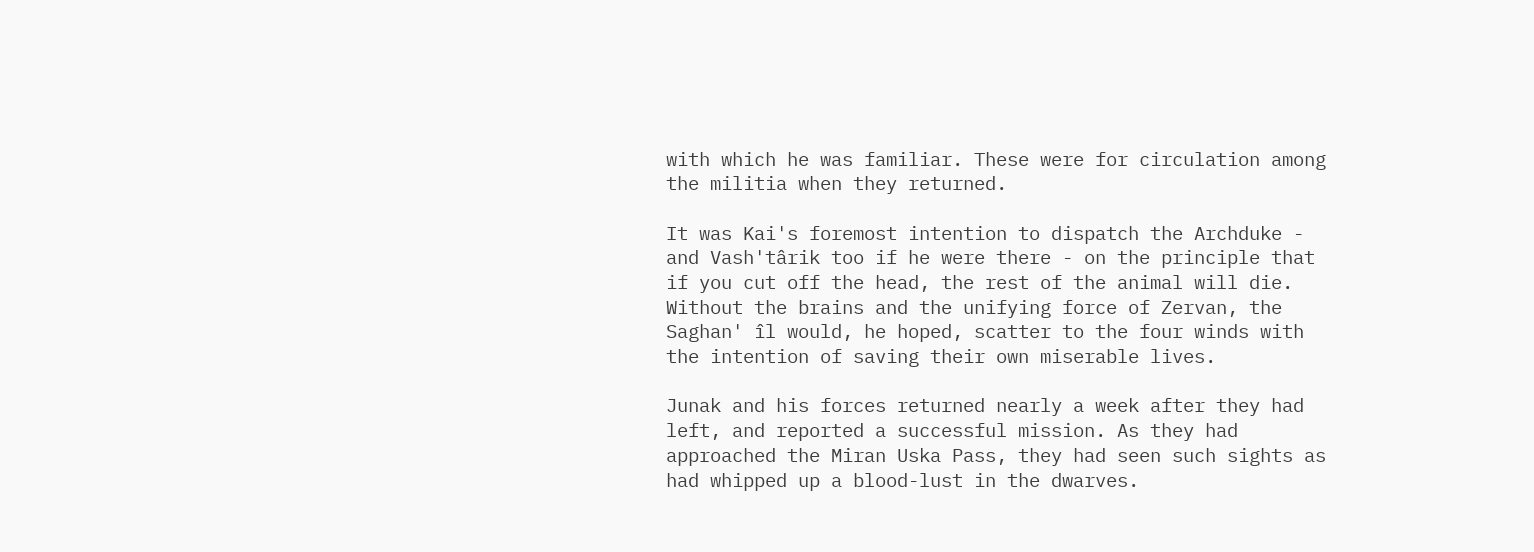with which he was familiar. These were for circulation among the militia when they returned.

It was Kai's foremost intention to dispatch the Archduke - and Vash'târik too if he were there - on the principle that if you cut off the head, the rest of the animal will die. Without the brains and the unifying force of Zervan, the Saghan' îl would, he hoped, scatter to the four winds with the intention of saving their own miserable lives.

Junak and his forces returned nearly a week after they had left, and reported a successful mission. As they had approached the Miran Uska Pass, they had seen such sights as had whipped up a blood-lust in the dwarves.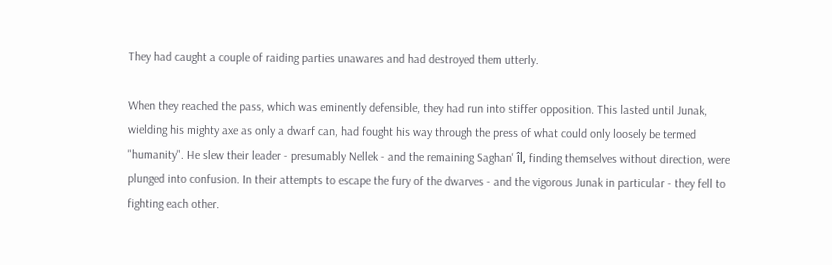They had caught a couple of raiding parties unawares and had destroyed them utterly.

When they reached the pass, which was eminently defensible, they had run into stiffer opposition. This lasted until Junak, wielding his mighty axe as only a dwarf can, had fought his way through the press of what could only loosely be termed "humanity". He slew their leader - presumably Nellek - and the remaining Saghan' îl, finding themselves without direction, were plunged into confusion. In their attempts to escape the fury of the dwarves - and the vigorous Junak in particular - they fell to fighting each other.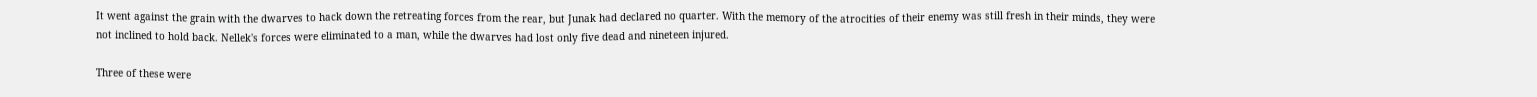It went against the grain with the dwarves to hack down the retreating forces from the rear, but Junak had declared no quarter. With the memory of the atrocities of their enemy was still fresh in their minds, they were not inclined to hold back. Nellek's forces were eliminated to a man, while the dwarves had lost only five dead and nineteen injured.

Three of these were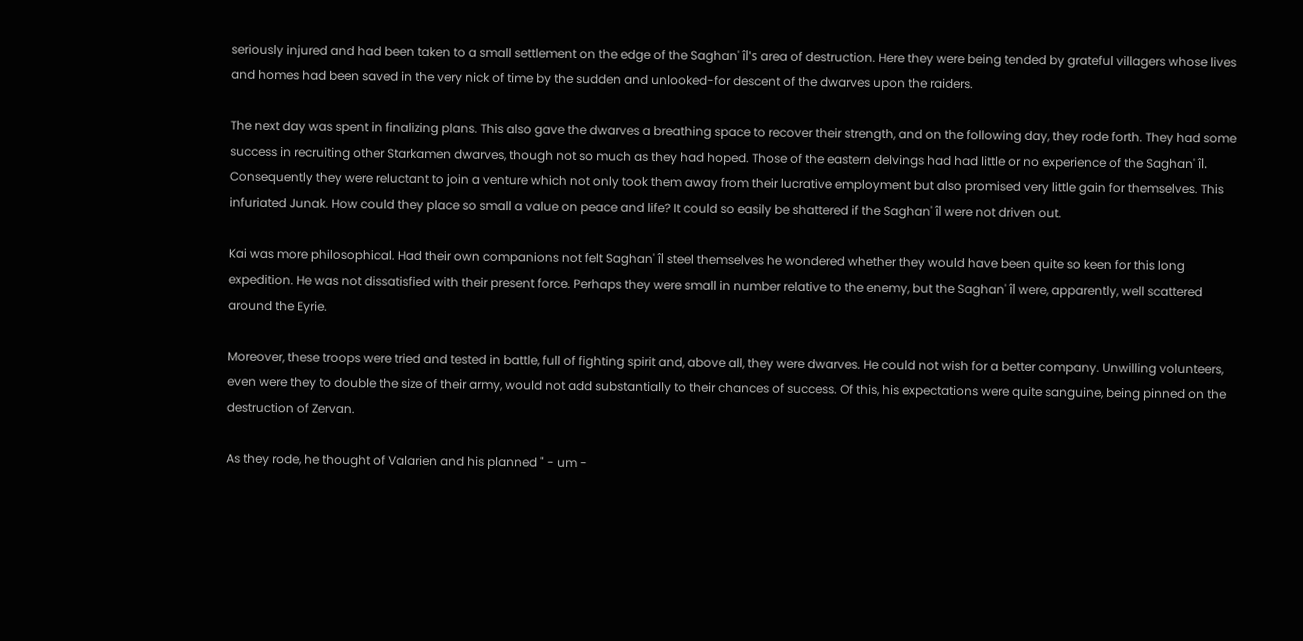seriously injured and had been taken to a small settlement on the edge of the Saghan' îl's area of destruction. Here they were being tended by grateful villagers whose lives and homes had been saved in the very nick of time by the sudden and unlooked-for descent of the dwarves upon the raiders.

The next day was spent in finalizing plans. This also gave the dwarves a breathing space to recover their strength, and on the following day, they rode forth. They had some success in recruiting other Starkamen dwarves, though not so much as they had hoped. Those of the eastern delvings had had little or no experience of the Saghan' îl. Consequently they were reluctant to join a venture which not only took them away from their lucrative employment but also promised very little gain for themselves. This infuriated Junak. How could they place so small a value on peace and life? It could so easily be shattered if the Saghan' îl were not driven out.

Kai was more philosophical. Had their own companions not felt Saghan' îl steel themselves he wondered whether they would have been quite so keen for this long expedition. He was not dissatisfied with their present force. Perhaps they were small in number relative to the enemy, but the Saghan' îl were, apparently, well scattered around the Eyrie.

Moreover, these troops were tried and tested in battle, full of fighting spirit and, above all, they were dwarves. He could not wish for a better company. Unwilling volunteers, even were they to double the size of their army, would not add substantially to their chances of success. Of this, his expectations were quite sanguine, being pinned on the destruction of Zervan.

As they rode, he thought of Valarien and his planned " - um -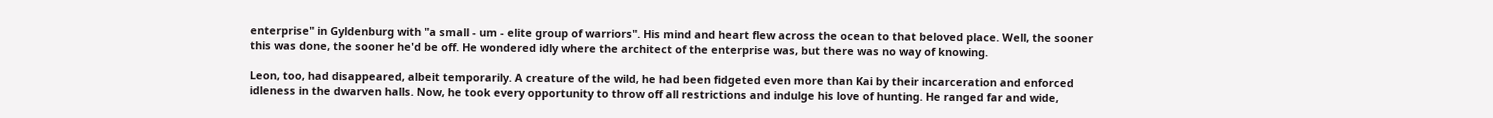enterprise" in Gyldenburg with "a small - um - elite group of warriors". His mind and heart flew across the ocean to that beloved place. Well, the sooner this was done, the sooner he'd be off. He wondered idly where the architect of the enterprise was, but there was no way of knowing.

Leon, too, had disappeared, albeit temporarily. A creature of the wild, he had been fidgeted even more than Kai by their incarceration and enforced idleness in the dwarven halls. Now, he took every opportunity to throw off all restrictions and indulge his love of hunting. He ranged far and wide,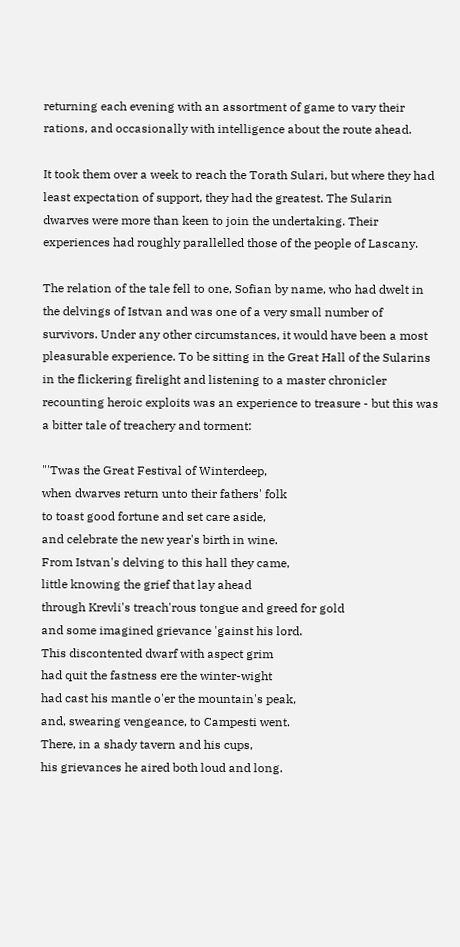returning each evening with an assortment of game to vary their rations, and occasionally with intelligence about the route ahead.

It took them over a week to reach the Torath Sulari, but where they had least expectation of support, they had the greatest. The Sularin dwarves were more than keen to join the undertaking. Their experiences had roughly parallelled those of the people of Lascany.

The relation of the tale fell to one, Sofian by name, who had dwelt in the delvings of Istvan and was one of a very small number of survivors. Under any other circumstances, it would have been a most pleasurable experience. To be sitting in the Great Hall of the Sularins in the flickering firelight and listening to a master chronicler recounting heroic exploits was an experience to treasure - but this was a bitter tale of treachery and torment:

"'Twas the Great Festival of Winterdeep,
when dwarves return unto their fathers' folk
to toast good fortune and set care aside,
and celebrate the new year's birth in wine.
From Istvan's delving to this hall they came,
little knowing the grief that lay ahead
through Krevli's treach'rous tongue and greed for gold
and some imagined grievance 'gainst his lord.
This discontented dwarf with aspect grim
had quit the fastness ere the winter-wight
had cast his mantle o'er the mountain's peak,
and, swearing vengeance, to Campesti went.
There, in a shady tavern and his cups,
his grievances he aired both loud and long.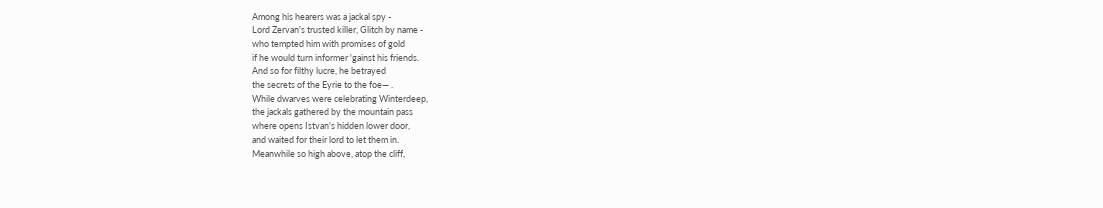Among his hearers was a jackal spy -
Lord Zervan's trusted killer, Glitch by name -
who tempted him with promises of gold
if he would turn informer 'gainst his friends.
And so for filthy lucre, he betrayed
the secrets of the Eyrie to the foe— .
While dwarves were celebrating Winterdeep,
the jackals gathered by the mountain pass
where opens Istvan's hidden lower door,
and waited for their lord to let them in.
Meanwhile so high above, atop the cliff,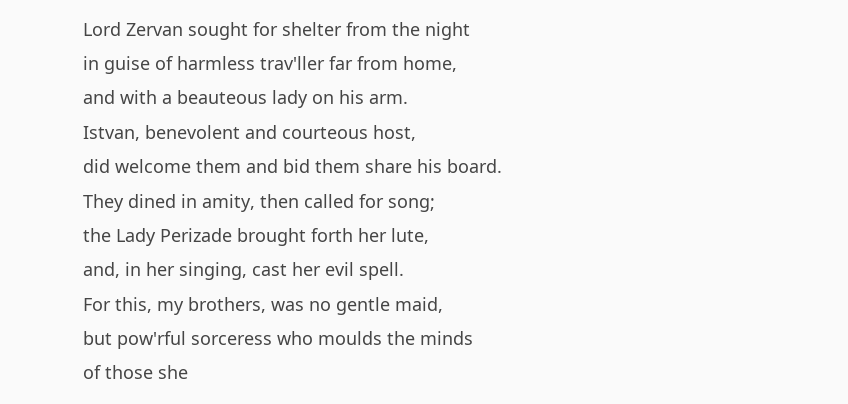Lord Zervan sought for shelter from the night
in guise of harmless trav'ller far from home,
and with a beauteous lady on his arm.
Istvan, benevolent and courteous host,
did welcome them and bid them share his board.
They dined in amity, then called for song;
the Lady Perizade brought forth her lute,
and, in her singing, cast her evil spell.
For this, my brothers, was no gentle maid,
but pow'rful sorceress who moulds the minds
of those she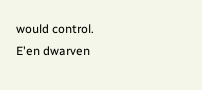would control. E'en dwarven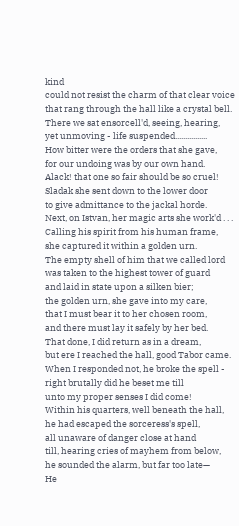kind
could not resist the charm of that clear voice
that rang through the hall like a crystal bell.
There we sat ensorcell'd, seeing, hearing,
yet unmoving - life suspended................
How bitter were the orders that she gave,
for our undoing was by our own hand.
Alack! that one so fair should be so cruel!
Sladak she sent down to the lower door
to give admittance to the jackal horde.
Next, on Istvan, her magic arts she work'd . . .
Calling his spirit from his human frame,
she captured it within a golden urn.
The empty shell of him that we called lord
was taken to the highest tower of guard
and laid in state upon a silken bier;
the golden urn, she gave into my care,
that I must bear it to her chosen room,
and there must lay it safely by her bed.
That done, I did return as in a dream,
but ere I reached the hall, good Tabor came.
When I responded not, he broke the spell -
right brutally did he beset me till
unto my proper senses I did come!
Within his quarters, well beneath the hall,
he had escaped the sorceress's spell,
all unaware of danger close at hand
till, hearing cries of mayhem from below,
he sounded the alarm, but far too late—
He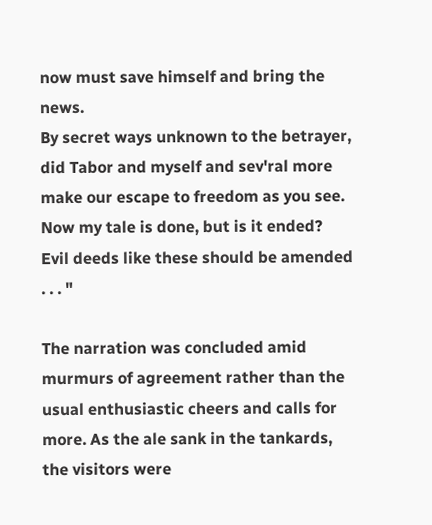now must save himself and bring the news.
By secret ways unknown to the betrayer,
did Tabor and myself and sev'ral more
make our escape to freedom as you see.
Now my tale is done, but is it ended?
Evil deeds like these should be amended . . . "

The narration was concluded amid murmurs of agreement rather than the usual enthusiastic cheers and calls for more. As the ale sank in the tankards, the visitors were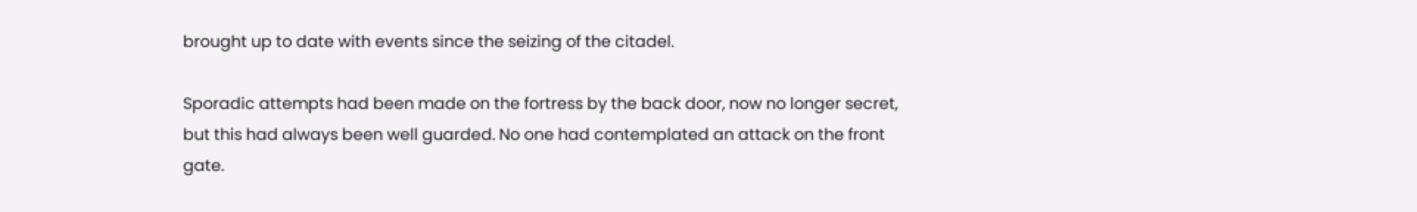brought up to date with events since the seizing of the citadel.

Sporadic attempts had been made on the fortress by the back door, now no longer secret, but this had always been well guarded. No one had contemplated an attack on the front gate.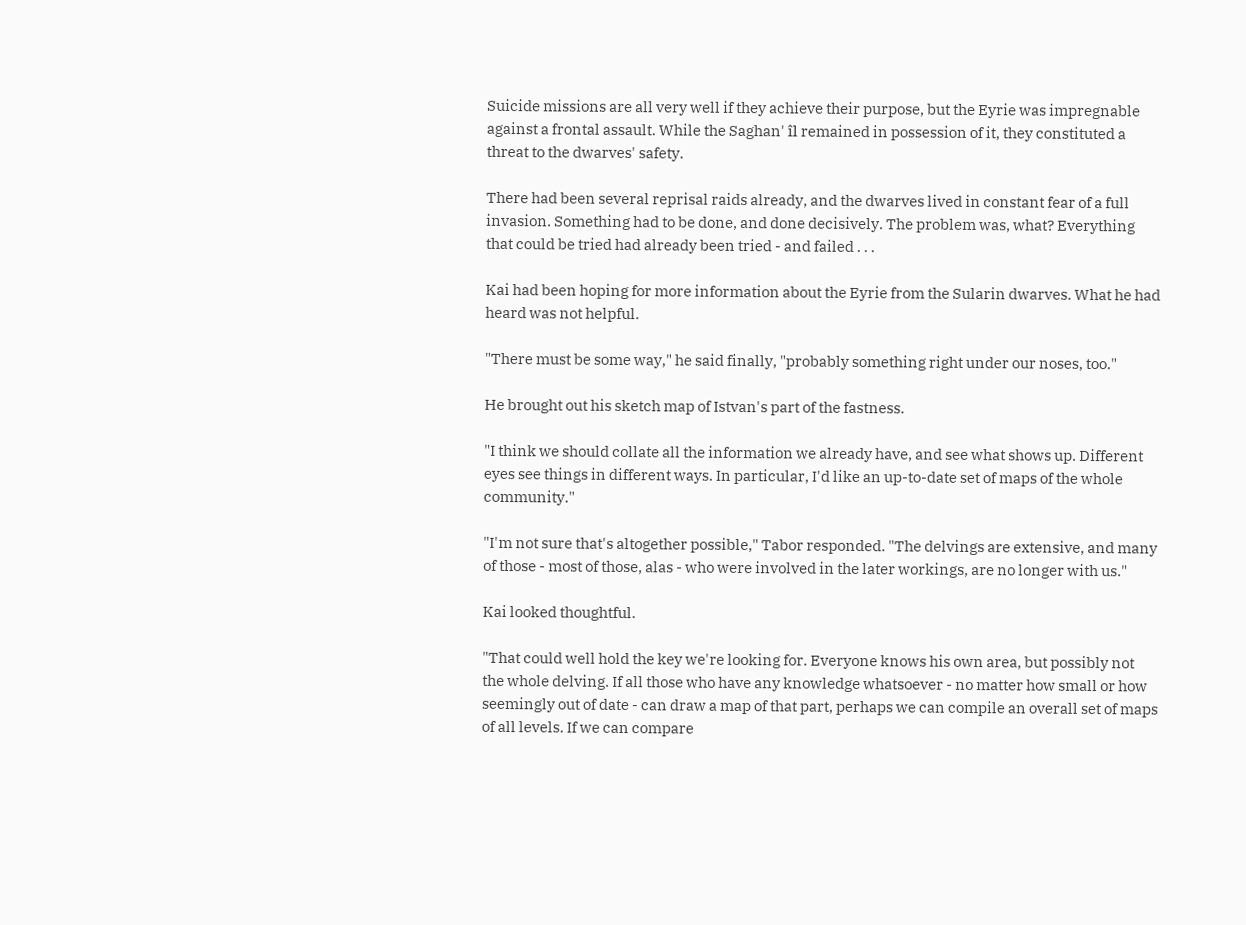Suicide missions are all very well if they achieve their purpose, but the Eyrie was impregnable against a frontal assault. While the Saghan' îl remained in possession of it, they constituted a threat to the dwarves' safety.

There had been several reprisal raids already, and the dwarves lived in constant fear of a full invasion. Something had to be done, and done decisively. The problem was, what? Everything that could be tried had already been tried - and failed . . .

Kai had been hoping for more information about the Eyrie from the Sularin dwarves. What he had heard was not helpful.

"There must be some way," he said finally, "probably something right under our noses, too."

He brought out his sketch map of Istvan's part of the fastness.

"I think we should collate all the information we already have, and see what shows up. Different eyes see things in different ways. In particular, I'd like an up-to-date set of maps of the whole community."

"I'm not sure that's altogether possible," Tabor responded. "The delvings are extensive, and many of those - most of those, alas - who were involved in the later workings, are no longer with us."

Kai looked thoughtful.

"That could well hold the key we're looking for. Everyone knows his own area, but possibly not the whole delving. If all those who have any knowledge whatsoever - no matter how small or how seemingly out of date - can draw a map of that part, perhaps we can compile an overall set of maps of all levels. If we can compare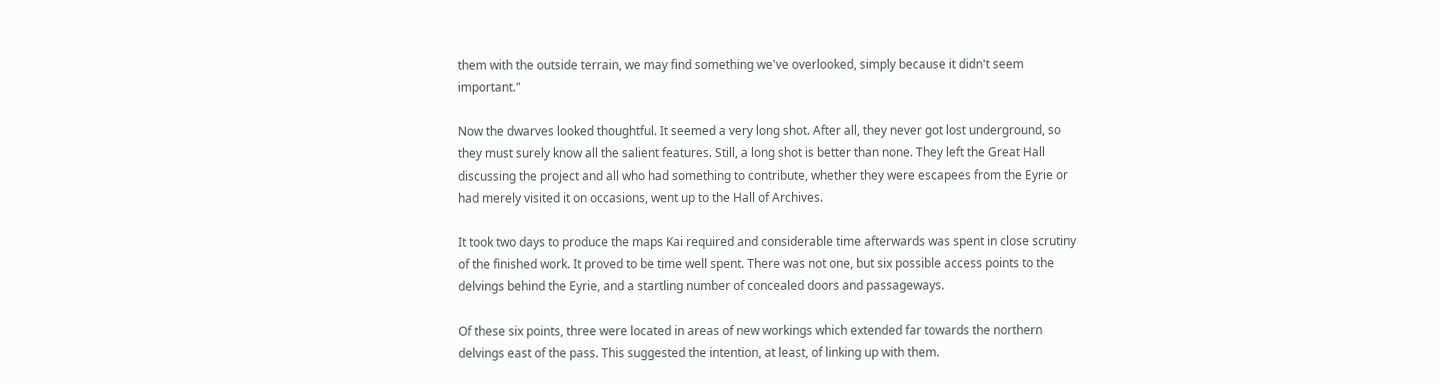them with the outside terrain, we may find something we've overlooked, simply because it didn't seem important."

Now the dwarves looked thoughtful. It seemed a very long shot. After all, they never got lost underground, so they must surely know all the salient features. Still, a long shot is better than none. They left the Great Hall discussing the project and all who had something to contribute, whether they were escapees from the Eyrie or had merely visited it on occasions, went up to the Hall of Archives.

It took two days to produce the maps Kai required and considerable time afterwards was spent in close scrutiny of the finished work. It proved to be time well spent. There was not one, but six possible access points to the delvings behind the Eyrie, and a startling number of concealed doors and passageways.

Of these six points, three were located in areas of new workings which extended far towards the northern delvings east of the pass. This suggested the intention, at least, of linking up with them.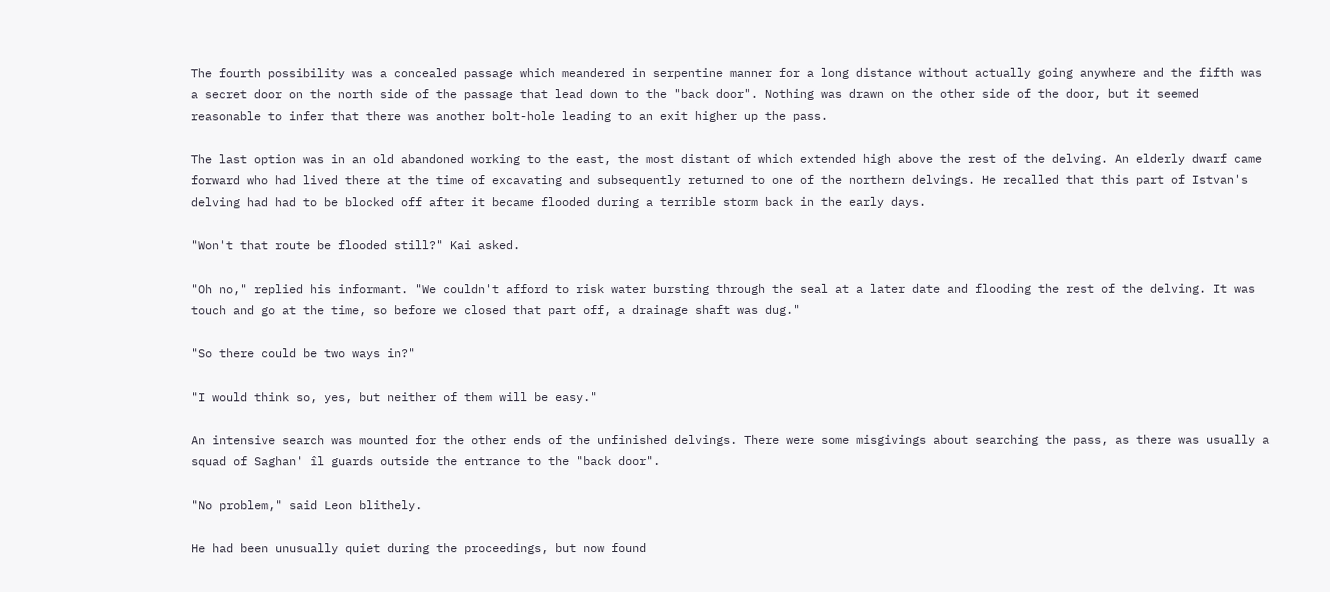The fourth possibility was a concealed passage which meandered in serpentine manner for a long distance without actually going anywhere and the fifth was a secret door on the north side of the passage that lead down to the "back door". Nothing was drawn on the other side of the door, but it seemed reasonable to infer that there was another bolt-hole leading to an exit higher up the pass.

The last option was in an old abandoned working to the east, the most distant of which extended high above the rest of the delving. An elderly dwarf came forward who had lived there at the time of excavating and subsequently returned to one of the northern delvings. He recalled that this part of Istvan's delving had had to be blocked off after it became flooded during a terrible storm back in the early days.

"Won't that route be flooded still?" Kai asked.

"Oh no," replied his informant. "We couldn't afford to risk water bursting through the seal at a later date and flooding the rest of the delving. It was touch and go at the time, so before we closed that part off, a drainage shaft was dug."

"So there could be two ways in?"

"I would think so, yes, but neither of them will be easy."

An intensive search was mounted for the other ends of the unfinished delvings. There were some misgivings about searching the pass, as there was usually a squad of Saghan' îl guards outside the entrance to the "back door".

"No problem," said Leon blithely.

He had been unusually quiet during the proceedings, but now found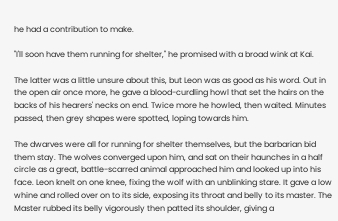he had a contribution to make.

"I'll soon have them running for shelter," he promised with a broad wink at Kai.

The latter was a little unsure about this, but Leon was as good as his word. Out in the open air once more, he gave a blood-curdling howl that set the hairs on the backs of his hearers' necks on end. Twice more he howled, then waited. Minutes passed, then grey shapes were spotted, loping towards him.

The dwarves were all for running for shelter themselves, but the barbarian bid them stay. The wolves converged upon him, and sat on their haunches in a half circle as a great, battle-scarred animal approached him and looked up into his face. Leon knelt on one knee, fixing the wolf with an unblinking stare. It gave a low whine and rolled over on to its side, exposing its throat and belly to its master. The Master rubbed its belly vigorously then patted its shoulder, giving a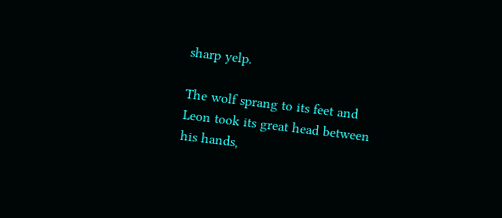sharp yelp.

The wolf sprang to its feet and Leon took its great head between his hands,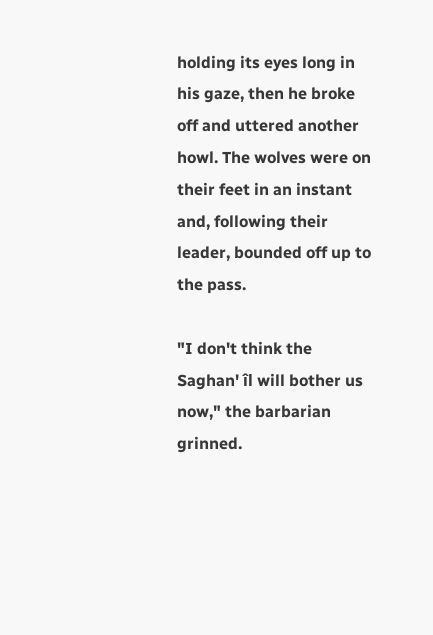holding its eyes long in his gaze, then he broke off and uttered another howl. The wolves were on their feet in an instant and, following their leader, bounded off up to the pass.

"I don't think the Saghan' îl will bother us now," the barbarian grinned.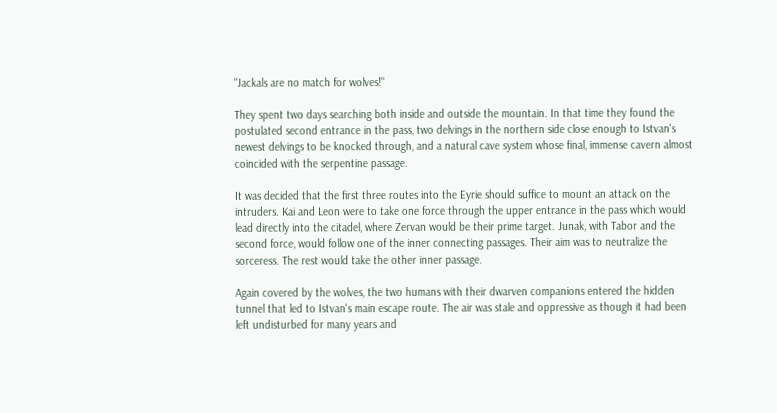"Jackals are no match for wolves!"

They spent two days searching both inside and outside the mountain. In that time they found the postulated second entrance in the pass, two delvings in the northern side close enough to Istvan's newest delvings to be knocked through, and a natural cave system whose final, immense cavern almost coincided with the serpentine passage.

It was decided that the first three routes into the Eyrie should suffice to mount an attack on the intruders. Kai and Leon were to take one force through the upper entrance in the pass which would lead directly into the citadel, where Zervan would be their prime target. Junak, with Tabor and the second force, would follow one of the inner connecting passages. Their aim was to neutralize the sorceress. The rest would take the other inner passage.

Again covered by the wolves, the two humans with their dwarven companions entered the hidden tunnel that led to Istvan's main escape route. The air was stale and oppressive as though it had been left undisturbed for many years and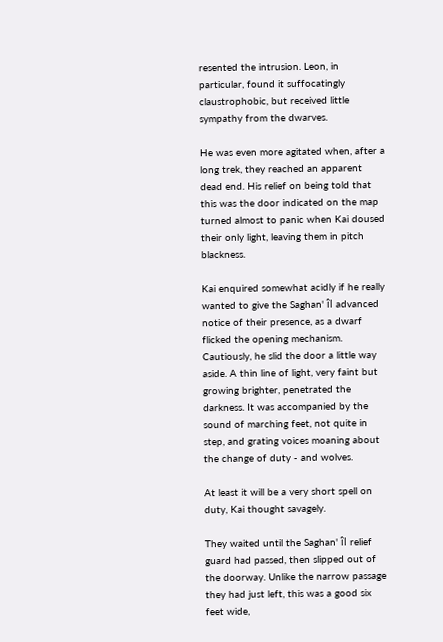resented the intrusion. Leon, in particular, found it suffocatingly claustrophobic, but received little sympathy from the dwarves.

He was even more agitated when, after a long trek, they reached an apparent dead end. His relief on being told that this was the door indicated on the map turned almost to panic when Kai doused their only light, leaving them in pitch blackness.

Kai enquired somewhat acidly if he really wanted to give the Saghan' îl advanced notice of their presence, as a dwarf flicked the opening mechanism. Cautiously, he slid the door a little way aside. A thin line of light, very faint but growing brighter, penetrated the darkness. It was accompanied by the sound of marching feet, not quite in step, and grating voices moaning about the change of duty - and wolves.

At least it will be a very short spell on duty, Kai thought savagely.

They waited until the Saghan' îl relief guard had passed, then slipped out of the doorway. Unlike the narrow passage they had just left, this was a good six feet wide,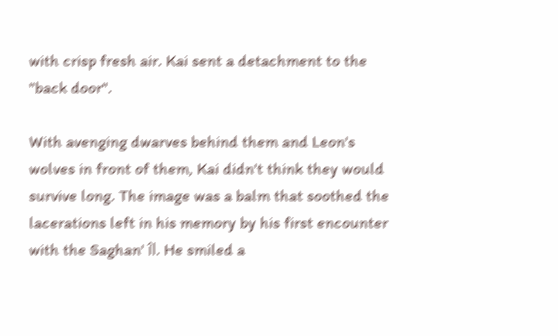with crisp fresh air. Kai sent a detachment to the "back door".

With avenging dwarves behind them and Leon's wolves in front of them, Kai didn't think they would survive long. The image was a balm that soothed the lacerations left in his memory by his first encounter with the Saghan' îl. He smiled a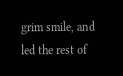grim smile, and led the rest of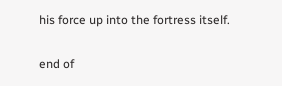his force up into the fortress itself.

end of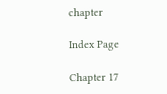chapter

Index Page

Chapter 17